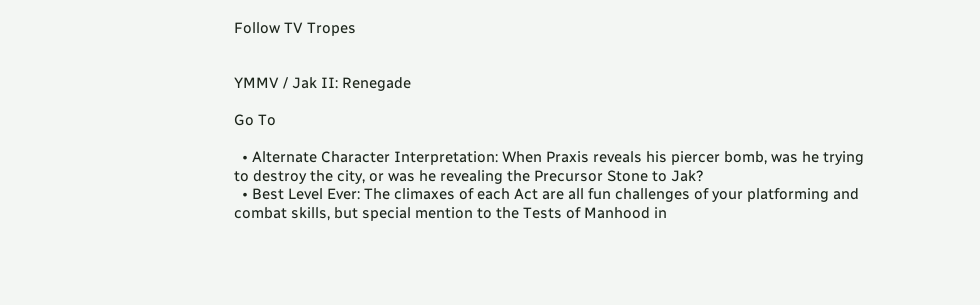Follow TV Tropes


YMMV / Jak II: Renegade

Go To

  • Alternate Character Interpretation: When Praxis reveals his piercer bomb, was he trying to destroy the city, or was he revealing the Precursor Stone to Jak?
  • Best Level Ever: The climaxes of each Act are all fun challenges of your platforming and combat skills, but special mention to the Tests of Manhood in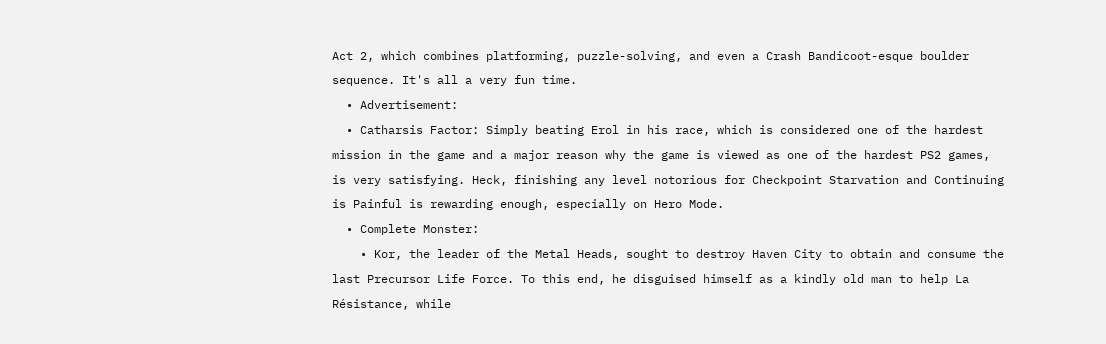Act 2, which combines platforming, puzzle-solving, and even a Crash Bandicoot-esque boulder sequence. It's all a very fun time.
  • Advertisement:
  • Catharsis Factor: Simply beating Erol in his race, which is considered one of the hardest mission in the game and a major reason why the game is viewed as one of the hardest PS2 games, is very satisfying. Heck, finishing any level notorious for Checkpoint Starvation and Continuing is Painful is rewarding enough, especially on Hero Mode.
  • Complete Monster:
    • Kor, the leader of the Metal Heads, sought to destroy Haven City to obtain and consume the last Precursor Life Force. To this end, he disguised himself as a kindly old man to help La Résistance, while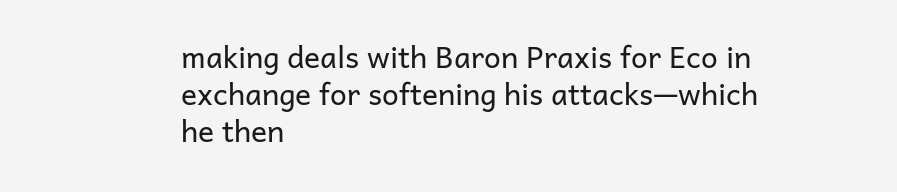making deals with Baron Praxis for Eco in exchange for softening his attacks—which he then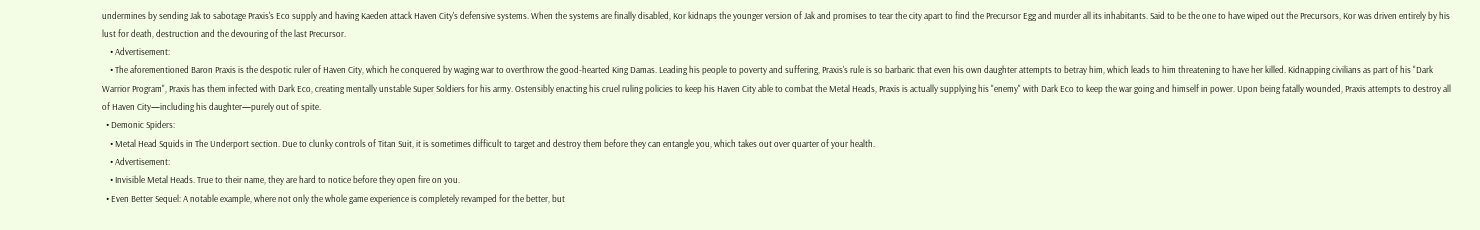undermines by sending Jak to sabotage Praxis's Eco supply and having Kaeden attack Haven City's defensive systems. When the systems are finally disabled, Kor kidnaps the younger version of Jak and promises to tear the city apart to find the Precursor Egg and murder all its inhabitants. Said to be the one to have wiped out the Precursors, Kor was driven entirely by his lust for death, destruction and the devouring of the last Precursor.
    • Advertisement:
    • The aforementioned Baron Praxis is the despotic ruler of Haven City, which he conquered by waging war to overthrow the good-hearted King Damas. Leading his people to poverty and suffering, Praxis's rule is so barbaric that even his own daughter attempts to betray him, which leads to him threatening to have her killed. Kidnapping civilians as part of his "Dark Warrior Program", Praxis has them infected with Dark Eco, creating mentally unstable Super Soldiers for his army. Ostensibly enacting his cruel ruling policies to keep his Haven City able to combat the Metal Heads, Praxis is actually supplying his "enemy" with Dark Eco to keep the war going and himself in power. Upon being fatally wounded, Praxis attempts to destroy all of Haven City—including his daughter—purely out of spite.
  • Demonic Spiders:
    • Metal Head Squids in The Underport section. Due to clunky controls of Titan Suit, it is sometimes difficult to target and destroy them before they can entangle you, which takes out over quarter of your health.
    • Advertisement:
    • Invisible Metal Heads. True to their name, they are hard to notice before they open fire on you.
  • Even Better Sequel: A notable example, where not only the whole game experience is completely revamped for the better, but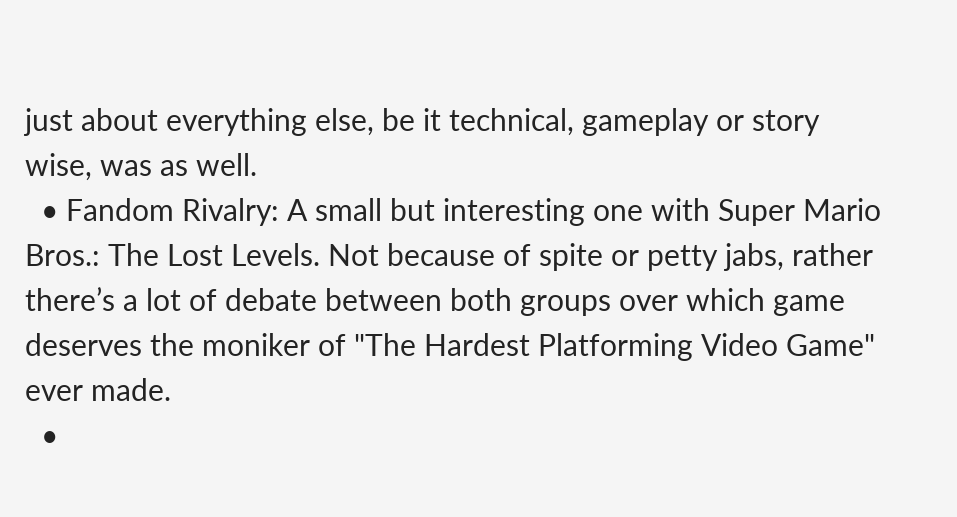just about everything else, be it technical, gameplay or story wise, was as well.
  • Fandom Rivalry: A small but interesting one with Super Mario Bros.: The Lost Levels. Not because of spite or petty jabs, rather there’s a lot of debate between both groups over which game deserves the moniker of "The Hardest Platforming Video Game" ever made.
  •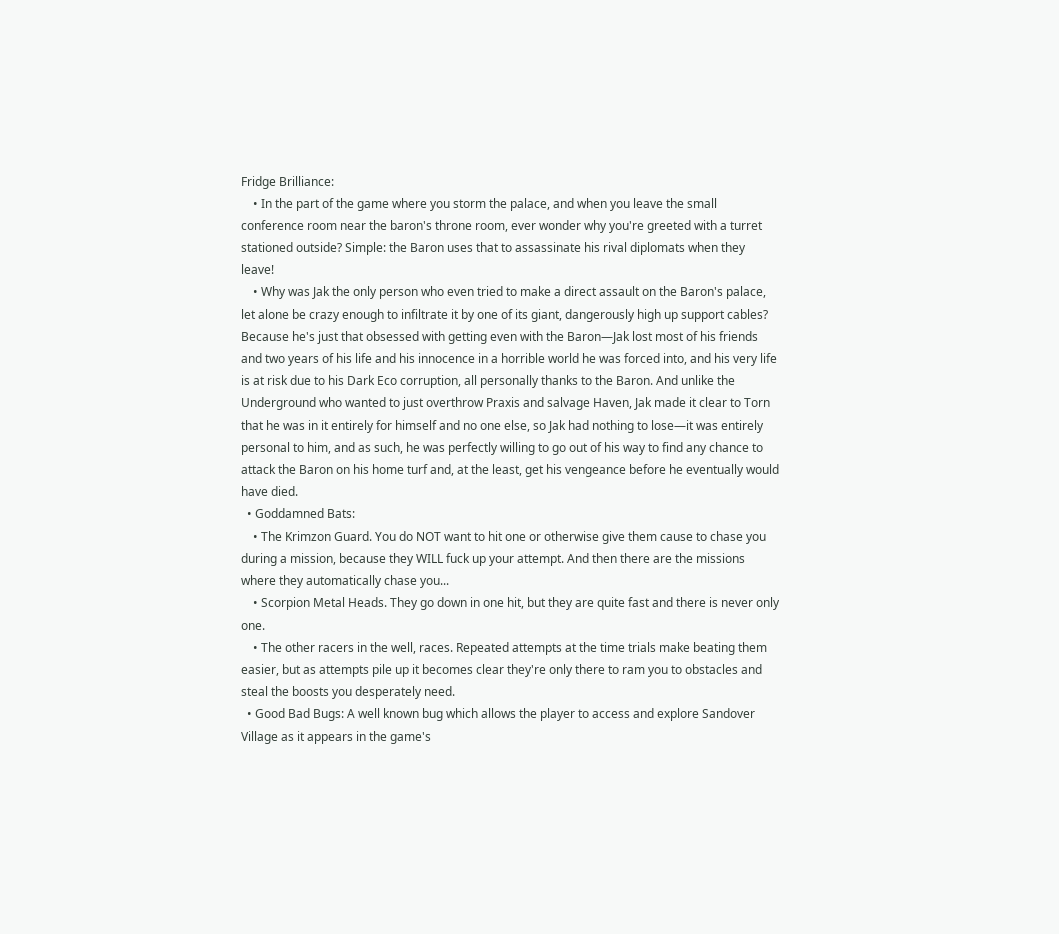Fridge Brilliance:
    • In the part of the game where you storm the palace, and when you leave the small conference room near the baron's throne room, ever wonder why you're greeted with a turret stationed outside? Simple: the Baron uses that to assassinate his rival diplomats when they leave!
    • Why was Jak the only person who even tried to make a direct assault on the Baron's palace, let alone be crazy enough to infiltrate it by one of its giant, dangerously high up support cables? Because he's just that obsessed with getting even with the Baron—Jak lost most of his friends and two years of his life and his innocence in a horrible world he was forced into, and his very life is at risk due to his Dark Eco corruption, all personally thanks to the Baron. And unlike the Underground who wanted to just overthrow Praxis and salvage Haven, Jak made it clear to Torn that he was in it entirely for himself and no one else, so Jak had nothing to lose—it was entirely personal to him, and as such, he was perfectly willing to go out of his way to find any chance to attack the Baron on his home turf and, at the least, get his vengeance before he eventually would have died.
  • Goddamned Bats:
    • The Krimzon Guard. You do NOT want to hit one or otherwise give them cause to chase you during a mission, because they WILL fuck up your attempt. And then there are the missions where they automatically chase you...
    • Scorpion Metal Heads. They go down in one hit, but they are quite fast and there is never only one.
    • The other racers in the well, races. Repeated attempts at the time trials make beating them easier, but as attempts pile up it becomes clear they're only there to ram you to obstacles and steal the boosts you desperately need.
  • Good Bad Bugs: A well known bug which allows the player to access and explore Sandover Village as it appears in the game's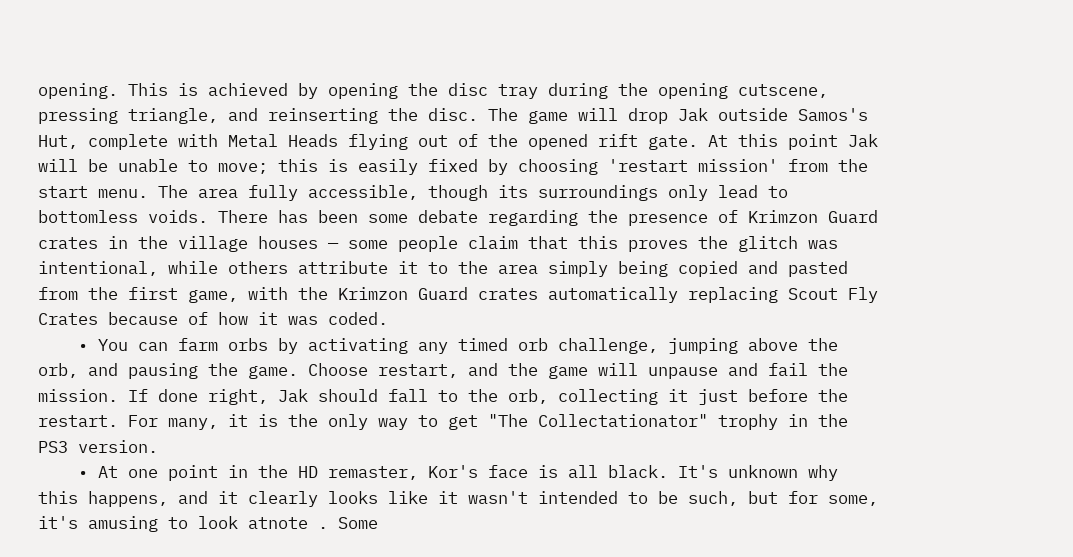opening. This is achieved by opening the disc tray during the opening cutscene, pressing triangle, and reinserting the disc. The game will drop Jak outside Samos's Hut, complete with Metal Heads flying out of the opened rift gate. At this point Jak will be unable to move; this is easily fixed by choosing 'restart mission' from the start menu. The area fully accessible, though its surroundings only lead to bottomless voids. There has been some debate regarding the presence of Krimzon Guard crates in the village houses — some people claim that this proves the glitch was intentional, while others attribute it to the area simply being copied and pasted from the first game, with the Krimzon Guard crates automatically replacing Scout Fly Crates because of how it was coded.
    • You can farm orbs by activating any timed orb challenge, jumping above the orb, and pausing the game. Choose restart, and the game will unpause and fail the mission. If done right, Jak should fall to the orb, collecting it just before the restart. For many, it is the only way to get "The Collectationator" trophy in the PS3 version.
    • At one point in the HD remaster, Kor's face is all black. It's unknown why this happens, and it clearly looks like it wasn't intended to be such, but for some, it's amusing to look atnote . Some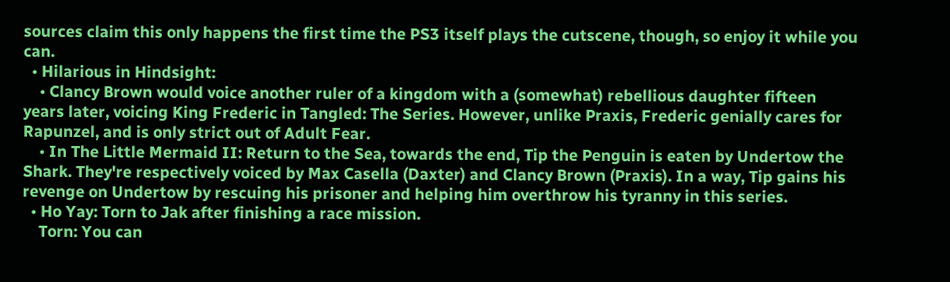sources claim this only happens the first time the PS3 itself plays the cutscene, though, so enjoy it while you can.
  • Hilarious in Hindsight:
    • Clancy Brown would voice another ruler of a kingdom with a (somewhat) rebellious daughter fifteen years later, voicing King Frederic in Tangled: The Series. However, unlike Praxis, Frederic genially cares for Rapunzel, and is only strict out of Adult Fear.
    • In The Little Mermaid II: Return to the Sea, towards the end, Tip the Penguin is eaten by Undertow the Shark. They're respectively voiced by Max Casella (Daxter) and Clancy Brown (Praxis). In a way, Tip gains his revenge on Undertow by rescuing his prisoner and helping him overthrow his tyranny in this series.
  • Ho Yay: Torn to Jak after finishing a race mission.
    Torn: You can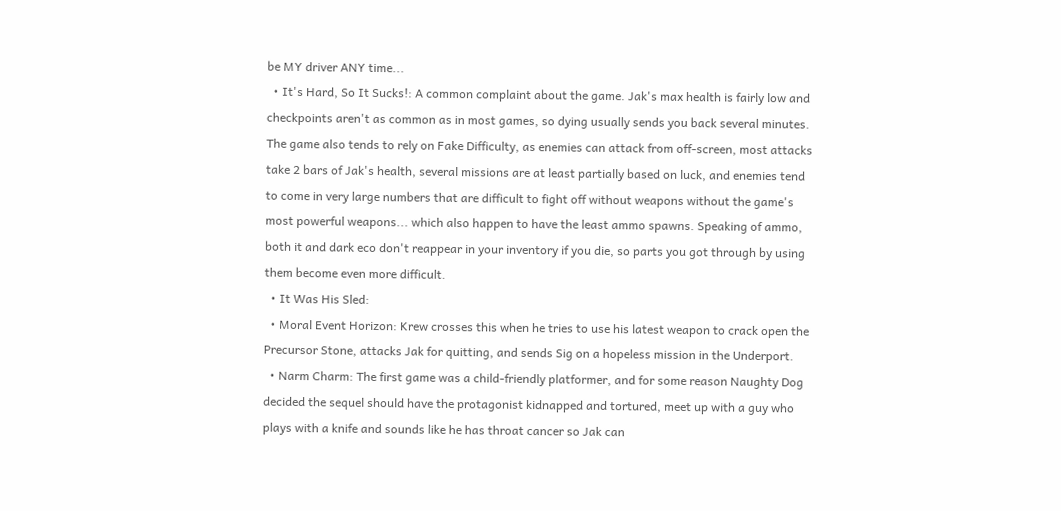be MY driver ANY time...
  • It's Hard, So It Sucks!: A common complaint about the game. Jak's max health is fairly low and checkpoints aren't as common as in most games, so dying usually sends you back several minutes. The game also tends to rely on Fake Difficulty, as enemies can attack from off-screen, most attacks take 2 bars of Jak's health, several missions are at least partially based on luck, and enemies tend to come in very large numbers that are difficult to fight off without weapons without the game's most powerful weapons... which also happen to have the least ammo spawns. Speaking of ammo, both it and dark eco don't reappear in your inventory if you die, so parts you got through by using them become even more difficult.
  • It Was His Sled:
  • Moral Event Horizon: Krew crosses this when he tries to use his latest weapon to crack open the Precursor Stone, attacks Jak for quitting, and sends Sig on a hopeless mission in the Underport.
  • Narm Charm: The first game was a child-friendly platformer, and for some reason Naughty Dog decided the sequel should have the protagonist kidnapped and tortured, meet up with a guy who plays with a knife and sounds like he has throat cancer so Jak can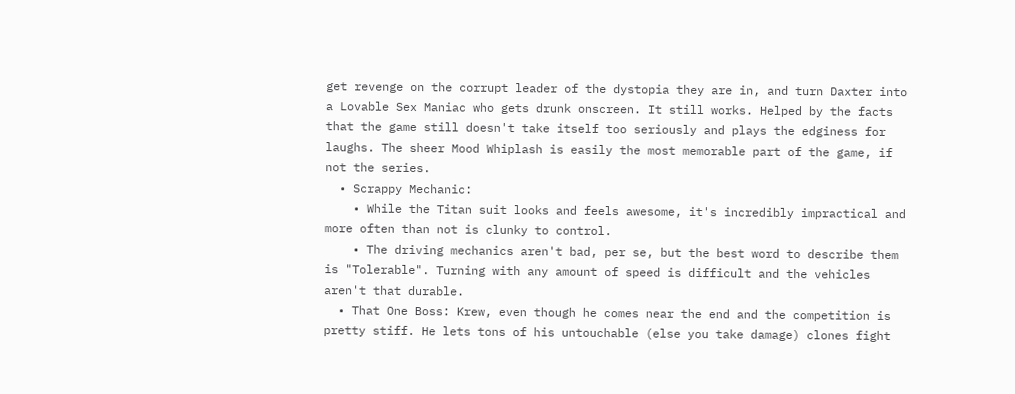get revenge on the corrupt leader of the dystopia they are in, and turn Daxter into a Lovable Sex Maniac who gets drunk onscreen. It still works. Helped by the facts that the game still doesn't take itself too seriously and plays the edginess for laughs. The sheer Mood Whiplash is easily the most memorable part of the game, if not the series.
  • Scrappy Mechanic:
    • While the Titan suit looks and feels awesome, it's incredibly impractical and more often than not is clunky to control.
    • The driving mechanics aren't bad, per se, but the best word to describe them is "Tolerable". Turning with any amount of speed is difficult and the vehicles aren't that durable.
  • That One Boss: Krew, even though he comes near the end and the competition is pretty stiff. He lets tons of his untouchable (else you take damage) clones fight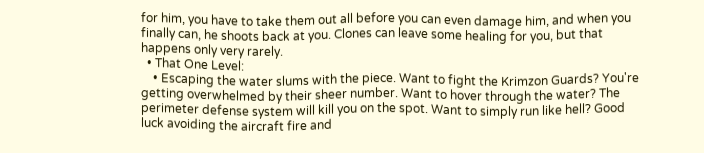for him, you have to take them out all before you can even damage him, and when you finally can, he shoots back at you. Clones can leave some healing for you, but that happens only very rarely.
  • That One Level:
    • Escaping the water slums with the piece. Want to fight the Krimzon Guards? You're getting overwhelmed by their sheer number. Want to hover through the water? The perimeter defense system will kill you on the spot. Want to simply run like hell? Good luck avoiding the aircraft fire and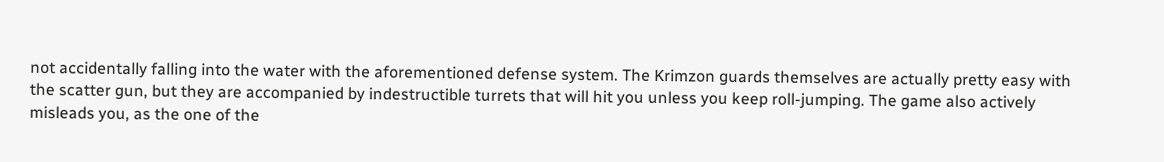not accidentally falling into the water with the aforementioned defense system. The Krimzon guards themselves are actually pretty easy with the scatter gun, but they are accompanied by indestructible turrets that will hit you unless you keep roll-jumping. The game also actively misleads you, as the one of the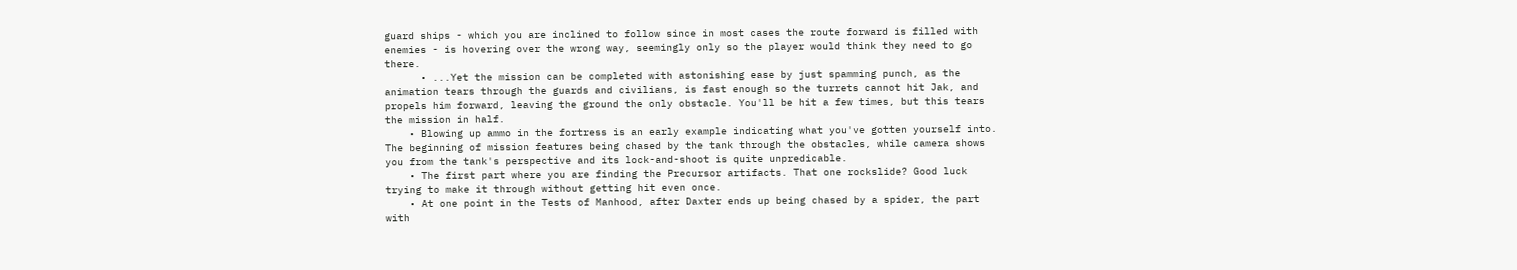guard ships - which you are inclined to follow since in most cases the route forward is filled with enemies - is hovering over the wrong way, seemingly only so the player would think they need to go there.
      • ...Yet the mission can be completed with astonishing ease by just spamming punch, as the animation tears through the guards and civilians, is fast enough so the turrets cannot hit Jak, and propels him forward, leaving the ground the only obstacle. You'll be hit a few times, but this tears the mission in half.
    • Blowing up ammo in the fortress is an early example indicating what you've gotten yourself into. The beginning of mission features being chased by the tank through the obstacles, while camera shows you from the tank's perspective and its lock-and-shoot is quite unpredicable.
    • The first part where you are finding the Precursor artifacts. That one rockslide? Good luck trying to make it through without getting hit even once.
    • At one point in the Tests of Manhood, after Daxter ends up being chased by a spider, the part with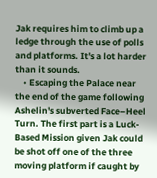Jak requires him to climb up a ledge through the use of polls and platforms. It's a lot harder than it sounds.
    • Escaping the Palace near the end of the game following Ashelin's subverted Face–Heel Turn. The first part is a Luck-Based Mission given Jak could be shot off one of the three moving platform if caught by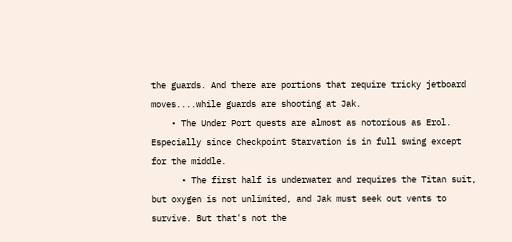the guards. And there are portions that require tricky jetboard moves....while guards are shooting at Jak.
    • The Under Port quests are almost as notorious as Erol. Especially since Checkpoint Starvation is in full swing except for the middle.
      • The first half is underwater and requires the Titan suit, but oxygen is not unlimited, and Jak must seek out vents to survive. But that's not the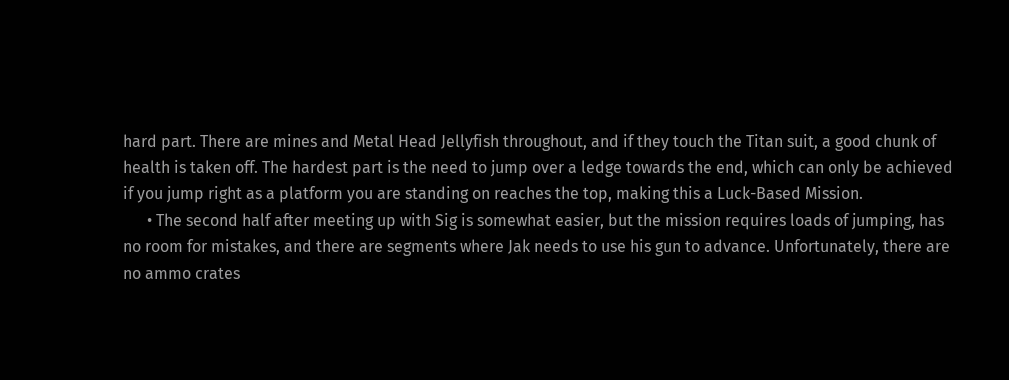hard part. There are mines and Metal Head Jellyfish throughout, and if they touch the Titan suit, a good chunk of health is taken off. The hardest part is the need to jump over a ledge towards the end, which can only be achieved if you jump right as a platform you are standing on reaches the top, making this a Luck-Based Mission.
      • The second half after meeting up with Sig is somewhat easier, but the mission requires loads of jumping, has no room for mistakes, and there are segments where Jak needs to use his gun to advance. Unfortunately, there are no ammo crates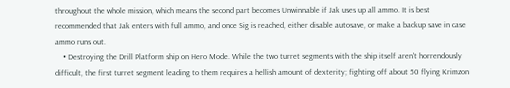throughout the whole mission, which means the second part becomes Unwinnable if Jak uses up all ammo. It is best recommended that Jak enters with full ammo, and once Sig is reached, either disable autosave, or make a backup save in case ammo runs out.
    • Destroying the Drill Platform ship on Hero Mode. While the two turret segments with the ship itself aren't horrendously difficult, the first turret segment leading to them requires a hellish amount of dexterity; fighting off about 50 flying Krimzon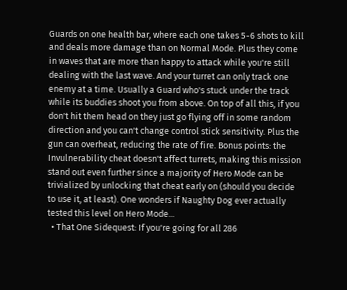Guards on one health bar, where each one takes 5-6 shots to kill and deals more damage than on Normal Mode. Plus they come in waves that are more than happy to attack while you're still dealing with the last wave. And your turret can only track one enemy at a time. Usually a Guard who's stuck under the track while its buddies shoot you from above. On top of all this, if you don't hit them head on they just go flying off in some random direction and you can't change control stick sensitivity. Plus the gun can overheat, reducing the rate of fire. Bonus points: the Invulnerability cheat doesn't affect turrets, making this mission stand out even further since a majority of Hero Mode can be trivialized by unlocking that cheat early on (should you decide to use it, at least). One wonders if Naughty Dog ever actually tested this level on Hero Mode...
  • That One Sidequest: If you're going for all 286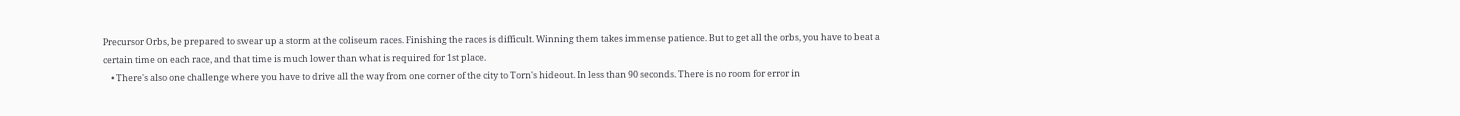Precursor Orbs, be prepared to swear up a storm at the coliseum races. Finishing the races is difficult. Winning them takes immense patience. But to get all the orbs, you have to beat a certain time on each race, and that time is much lower than what is required for 1st place.
    • There's also one challenge where you have to drive all the way from one corner of the city to Torn's hideout. In less than 90 seconds. There is no room for error in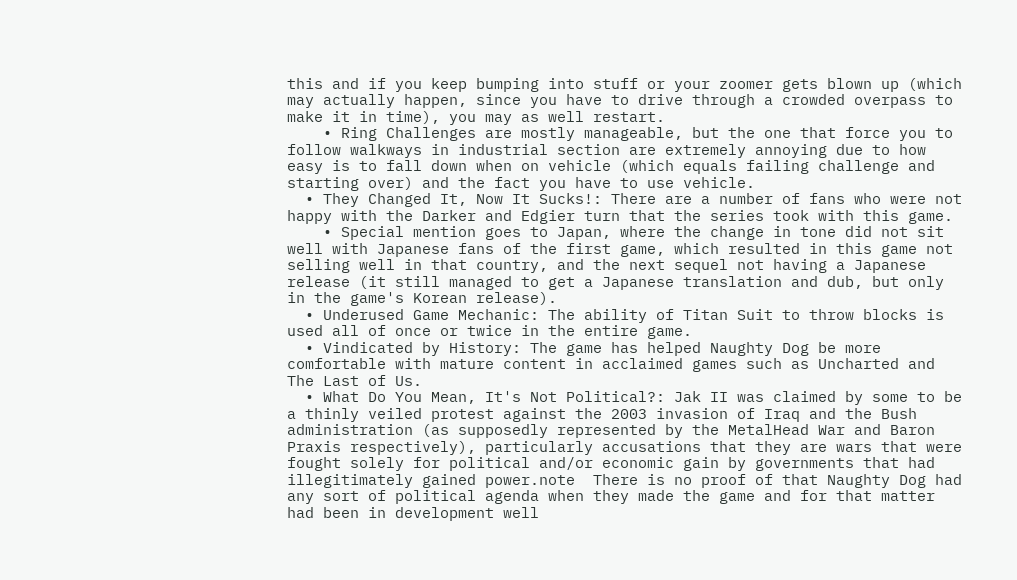this and if you keep bumping into stuff or your zoomer gets blown up (which may actually happen, since you have to drive through a crowded overpass to make it in time), you may as well restart.
    • Ring Challenges are mostly manageable, but the one that force you to follow walkways in industrial section are extremely annoying due to how easy is to fall down when on vehicle (which equals failing challenge and starting over) and the fact you have to use vehicle.
  • They Changed It, Now It Sucks!: There are a number of fans who were not happy with the Darker and Edgier turn that the series took with this game.
    • Special mention goes to Japan, where the change in tone did not sit well with Japanese fans of the first game, which resulted in this game not selling well in that country, and the next sequel not having a Japanese release (it still managed to get a Japanese translation and dub, but only in the game's Korean release).
  • Underused Game Mechanic: The ability of Titan Suit to throw blocks is used all of once or twice in the entire game.
  • Vindicated by History: The game has helped Naughty Dog be more comfortable with mature content in acclaimed games such as Uncharted and The Last of Us.
  • What Do You Mean, It's Not Political?: Jak II was claimed by some to be a thinly veiled protest against the 2003 invasion of Iraq and the Bush administration (as supposedly represented by the MetalHead War and Baron Praxis respectively), particularly accusations that they are wars that were fought solely for political and/or economic gain by governments that had illegitimately gained power.note  There is no proof of that Naughty Dog had any sort of political agenda when they made the game and for that matter had been in development well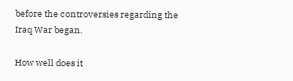before the controversies regarding the Iraq War began.

How well does it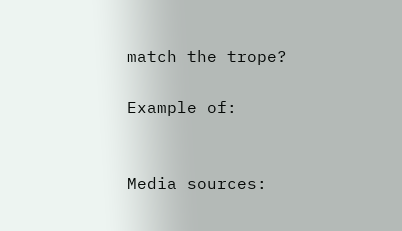match the trope?

Example of:


Media sources: